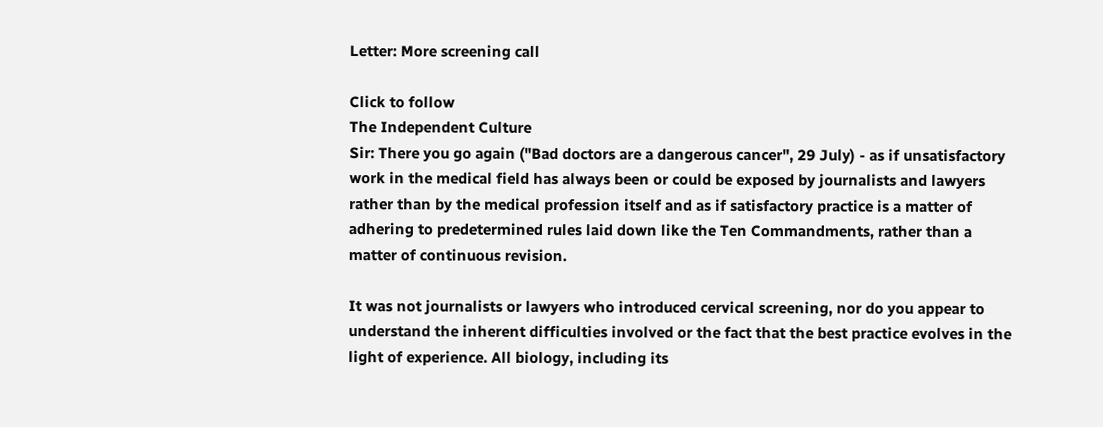Letter: More screening call

Click to follow
The Independent Culture
Sir: There you go again ("Bad doctors are a dangerous cancer", 29 July) - as if unsatisfactory work in the medical field has always been or could be exposed by journalists and lawyers rather than by the medical profession itself and as if satisfactory practice is a matter of adhering to predetermined rules laid down like the Ten Commandments, rather than a matter of continuous revision.

It was not journalists or lawyers who introduced cervical screening, nor do you appear to understand the inherent difficulties involved or the fact that the best practice evolves in the light of experience. All biology, including its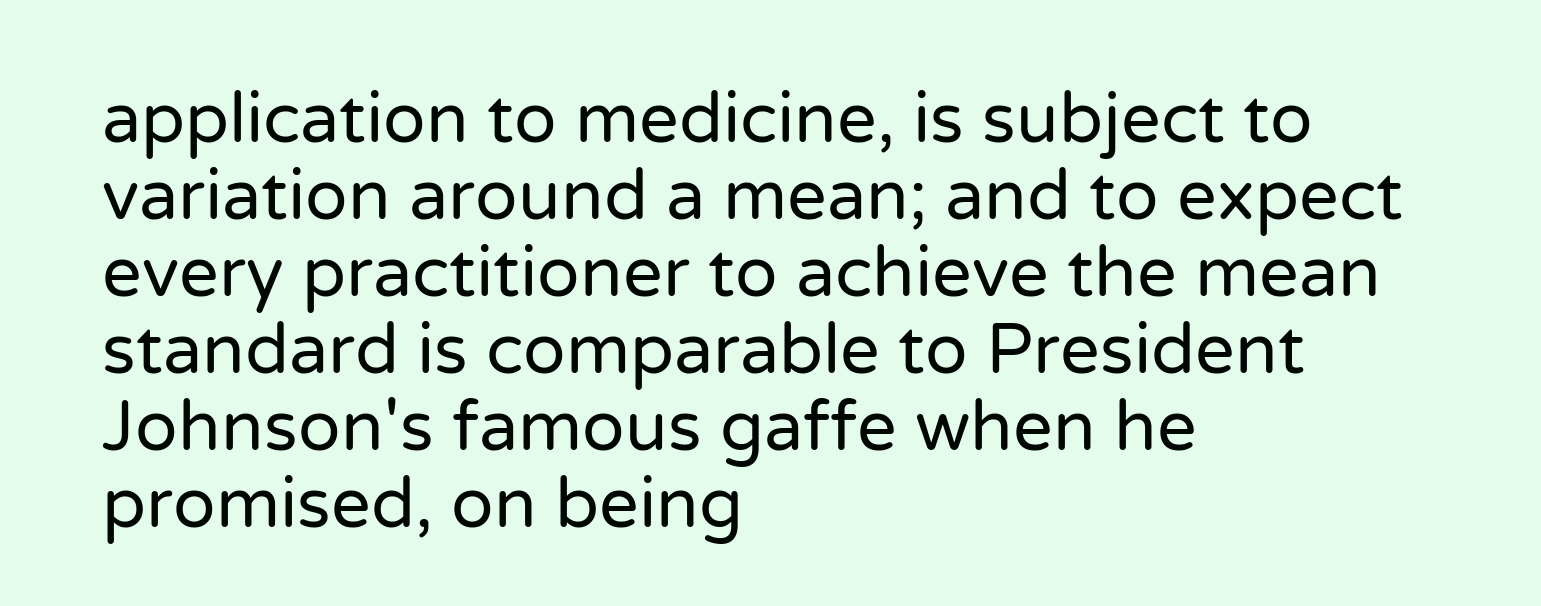application to medicine, is subject to variation around a mean; and to expect every practitioner to achieve the mean standard is comparable to President Johnson's famous gaffe when he promised, on being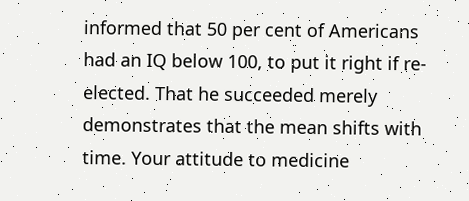informed that 50 per cent of Americans had an IQ below 100, to put it right if re-elected. That he succeeded merely demonstrates that the mean shifts with time. Your attitude to medicine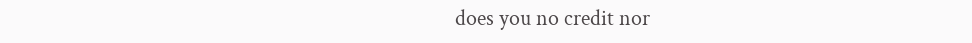does you no credit nor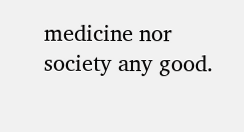medicine nor society any good.